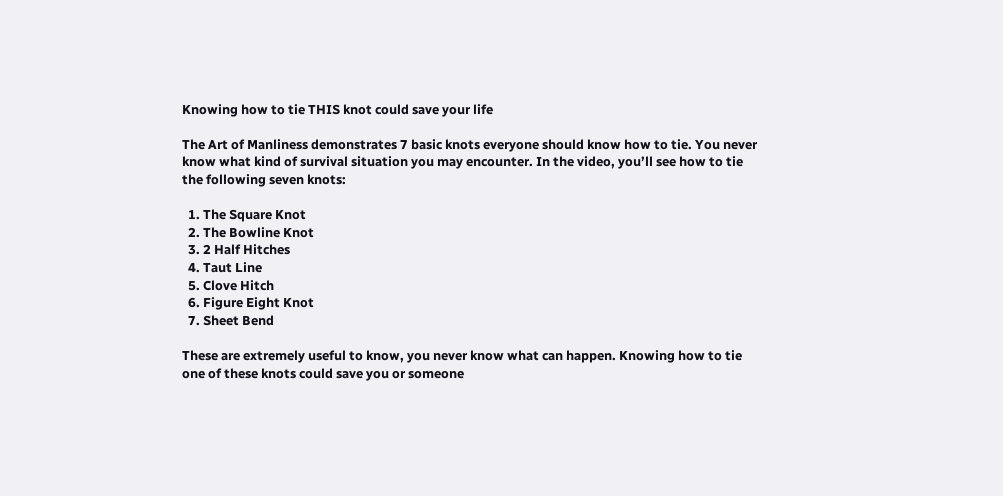Knowing how to tie THIS knot could save your life

The Art of Manliness demonstrates 7 basic knots everyone should know how to tie. You never know what kind of survival situation you may encounter. In the video, you’ll see how to tie the following seven knots:

  1. The Square Knot
  2. The Bowline Knot
  3. 2 Half Hitches
  4. Taut Line
  5. Clove Hitch
  6. Figure Eight Knot
  7. Sheet Bend

These are extremely useful to know, you never know what can happen. Knowing how to tie one of these knots could save you or someone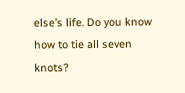else’s life. Do you know how to tie all seven knots?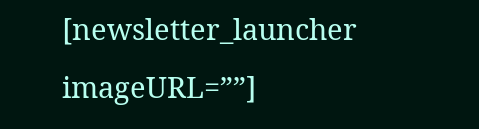[newsletter_launcher imageURL=””]